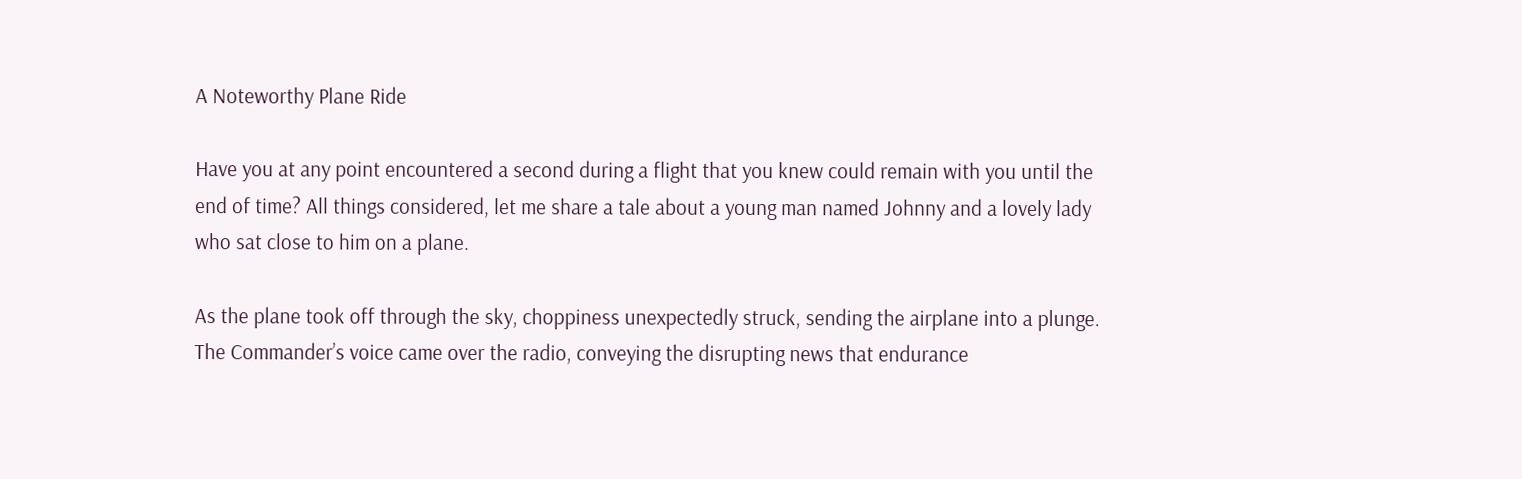A Noteworthy Plane Ride

Have you at any point encountered a second during a flight that you knew could remain with you until the end of time? All things considered, let me share a tale about a young man named Johnny and a lovely lady who sat close to him on a plane.

As the plane took off through the sky, choppiness unexpectedly struck, sending the airplane into a plunge. The Commander’s voice came over the radio, conveying the disrupting news that endurance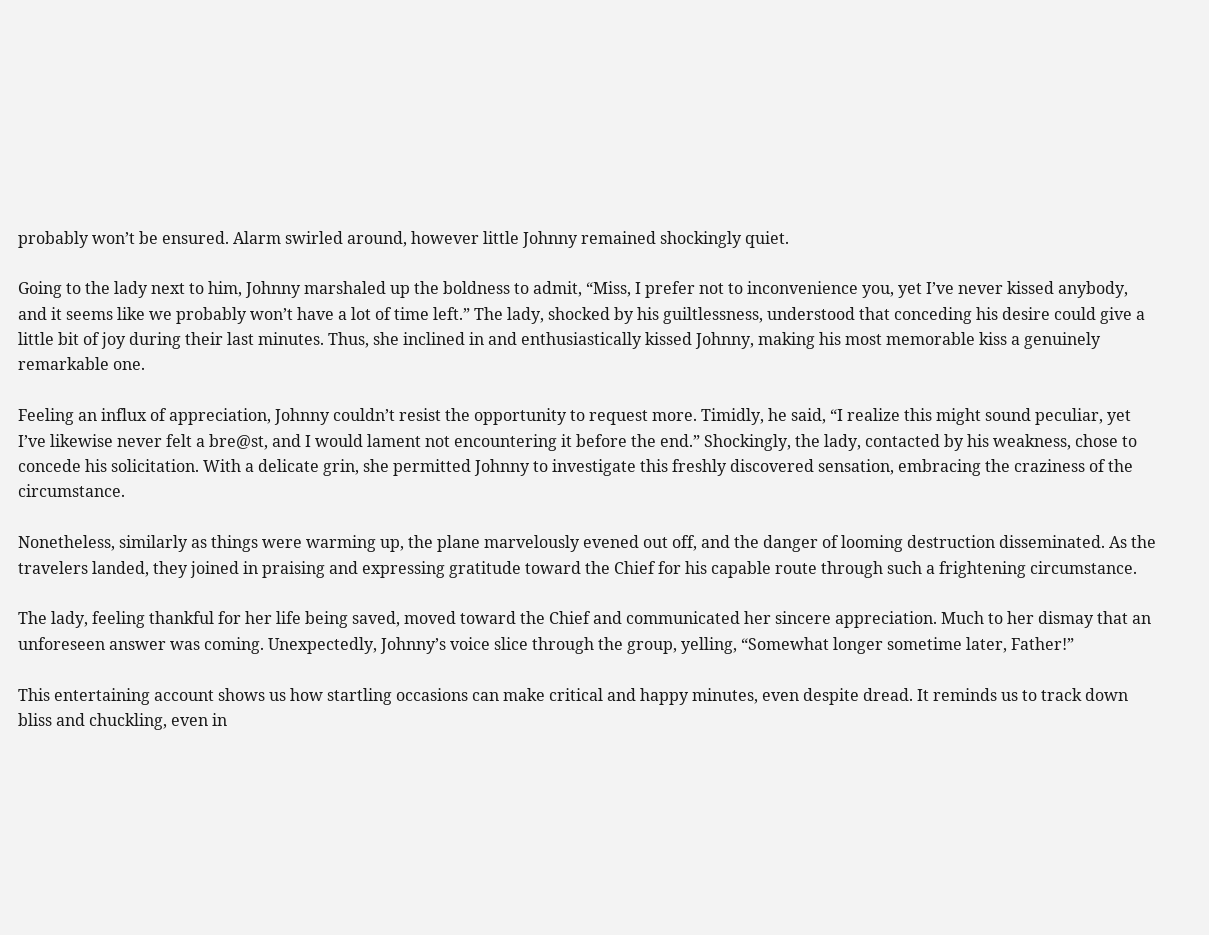probably won’t be ensured. Alarm swirled around, however little Johnny remained shockingly quiet.

Going to the lady next to him, Johnny marshaled up the boldness to admit, “Miss, I prefer not to inconvenience you, yet I’ve never kissed anybody, and it seems like we probably won’t have a lot of time left.” The lady, shocked by his guiltlessness, understood that conceding his desire could give a little bit of joy during their last minutes. Thus, she inclined in and enthusiastically kissed Johnny, making his most memorable kiss a genuinely remarkable one.

Feeling an influx of appreciation, Johnny couldn’t resist the opportunity to request more. Timidly, he said, “I realize this might sound peculiar, yet I’ve likewise never felt a bre@st, and I would lament not encountering it before the end.” Shockingly, the lady, contacted by his weakness, chose to concede his solicitation. With a delicate grin, she permitted Johnny to investigate this freshly discovered sensation, embracing the craziness of the circumstance.

Nonetheless, similarly as things were warming up, the plane marvelously evened out off, and the danger of looming destruction disseminated. As the travelers landed, they joined in praising and expressing gratitude toward the Chief for his capable route through such a frightening circumstance.

The lady, feeling thankful for her life being saved, moved toward the Chief and communicated her sincere appreciation. Much to her dismay that an unforeseen answer was coming. Unexpectedly, Johnny’s voice slice through the group, yelling, “Somewhat longer sometime later, Father!”

This entertaining account shows us how startling occasions can make critical and happy minutes, even despite dread. It reminds us to track down bliss and chuckling, even in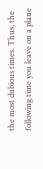the most dubious times. Thus, the following time you leave on a plane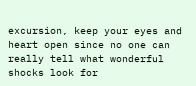excursion, keep your eyes and heart open since no one can really tell what wonderful shocks look for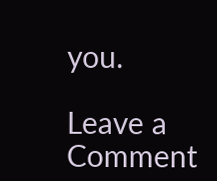you.

Leave a Comment